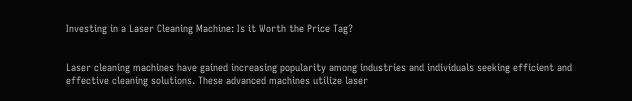Investing in a Laser Cleaning Machine: Is it Worth the Price Tag?


Laser cleaning machines have gained increasing popularity among industries and individuals seeking efficient and effective cleaning solutions. These advanced machines utilize laser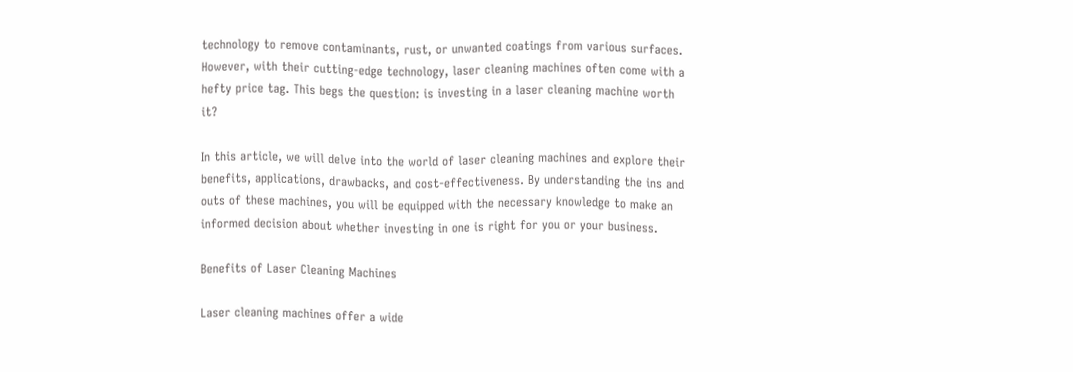technology to remove contaminants, rust, or unwanted coatings from various surfaces. However, with their cutting-edge technology, laser cleaning machines often come with a hefty price tag. This begs the question: is investing in a laser cleaning machine worth it?

In this article, we will delve into the world of laser cleaning machines and explore their benefits, applications, drawbacks, and cost-effectiveness. By understanding the ins and outs of these machines, you will be equipped with the necessary knowledge to make an informed decision about whether investing in one is right for you or your business.

Benefits of Laser Cleaning Machines

Laser cleaning machines offer a wide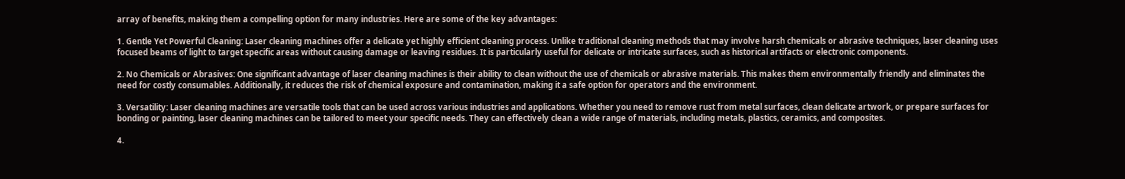array of benefits, making them a compelling option for many industries. Here are some of the key advantages:

1. Gentle Yet Powerful Cleaning: Laser cleaning machines offer a delicate yet highly efficient cleaning process. Unlike traditional cleaning methods that may involve harsh chemicals or abrasive techniques, laser cleaning uses focused beams of light to target specific areas without causing damage or leaving residues. It is particularly useful for delicate or intricate surfaces, such as historical artifacts or electronic components.

2. No Chemicals or Abrasives: One significant advantage of laser cleaning machines is their ability to clean without the use of chemicals or abrasive materials. This makes them environmentally friendly and eliminates the need for costly consumables. Additionally, it reduces the risk of chemical exposure and contamination, making it a safe option for operators and the environment.

3. Versatility: Laser cleaning machines are versatile tools that can be used across various industries and applications. Whether you need to remove rust from metal surfaces, clean delicate artwork, or prepare surfaces for bonding or painting, laser cleaning machines can be tailored to meet your specific needs. They can effectively clean a wide range of materials, including metals, plastics, ceramics, and composites.

4.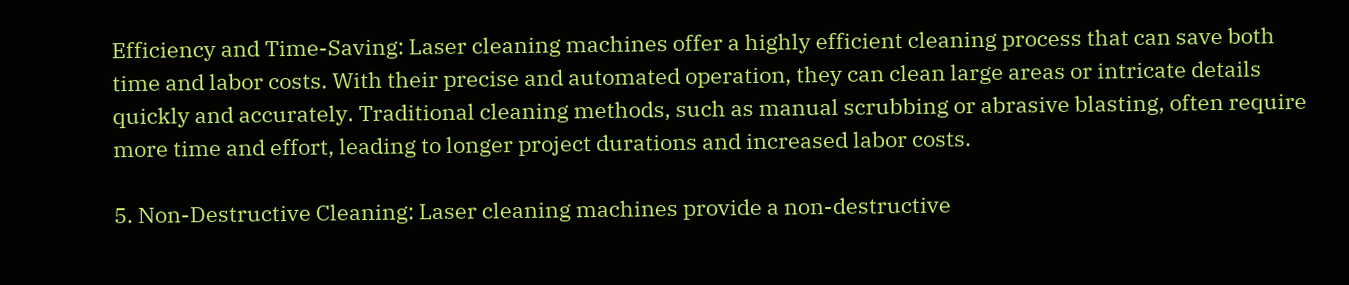Efficiency and Time-Saving: Laser cleaning machines offer a highly efficient cleaning process that can save both time and labor costs. With their precise and automated operation, they can clean large areas or intricate details quickly and accurately. Traditional cleaning methods, such as manual scrubbing or abrasive blasting, often require more time and effort, leading to longer project durations and increased labor costs.

5. Non-Destructive Cleaning: Laser cleaning machines provide a non-destructive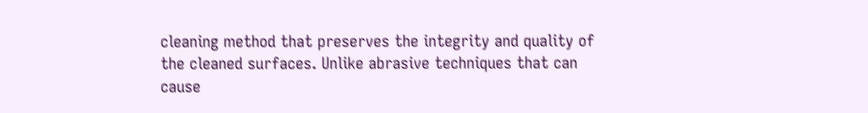cleaning method that preserves the integrity and quality of the cleaned surfaces. Unlike abrasive techniques that can cause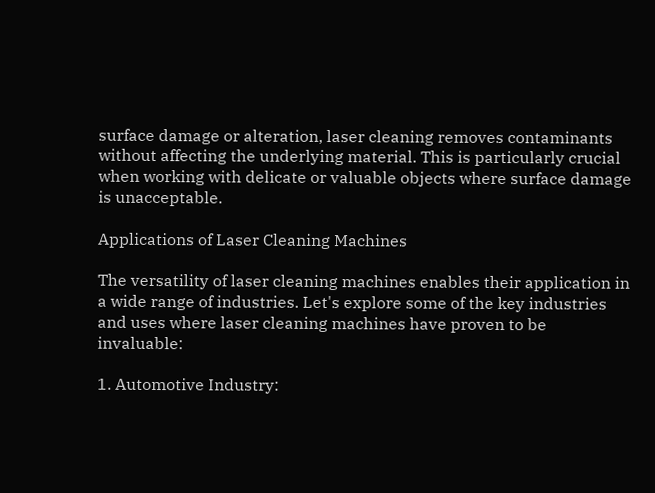surface damage or alteration, laser cleaning removes contaminants without affecting the underlying material. This is particularly crucial when working with delicate or valuable objects where surface damage is unacceptable.

Applications of Laser Cleaning Machines

The versatility of laser cleaning machines enables their application in a wide range of industries. Let's explore some of the key industries and uses where laser cleaning machines have proven to be invaluable:

1. Automotive Industry: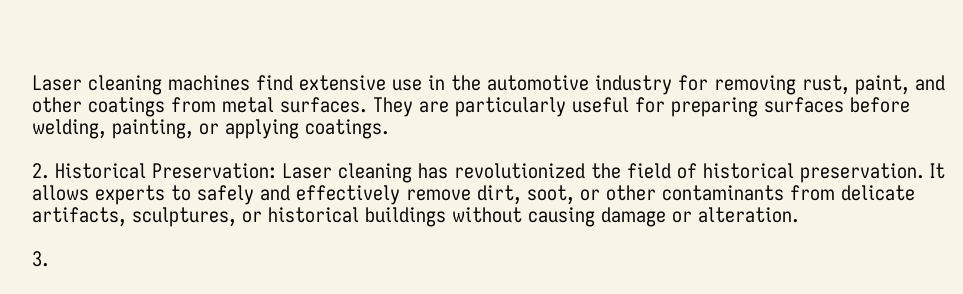Laser cleaning machines find extensive use in the automotive industry for removing rust, paint, and other coatings from metal surfaces. They are particularly useful for preparing surfaces before welding, painting, or applying coatings.

2. Historical Preservation: Laser cleaning has revolutionized the field of historical preservation. It allows experts to safely and effectively remove dirt, soot, or other contaminants from delicate artifacts, sculptures, or historical buildings without causing damage or alteration.

3.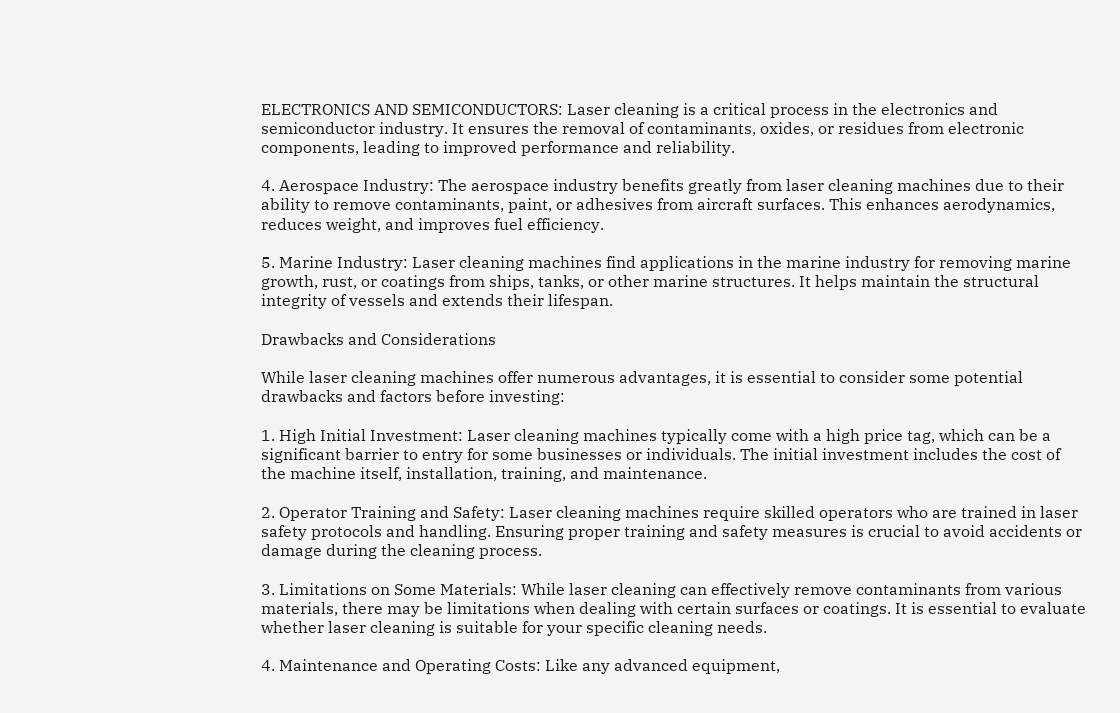ELECTRONICS AND SEMICONDUCTORS: Laser cleaning is a critical process in the electronics and semiconductor industry. It ensures the removal of contaminants, oxides, or residues from electronic components, leading to improved performance and reliability.

4. Aerospace Industry: The aerospace industry benefits greatly from laser cleaning machines due to their ability to remove contaminants, paint, or adhesives from aircraft surfaces. This enhances aerodynamics, reduces weight, and improves fuel efficiency.

5. Marine Industry: Laser cleaning machines find applications in the marine industry for removing marine growth, rust, or coatings from ships, tanks, or other marine structures. It helps maintain the structural integrity of vessels and extends their lifespan.

Drawbacks and Considerations

While laser cleaning machines offer numerous advantages, it is essential to consider some potential drawbacks and factors before investing:

1. High Initial Investment: Laser cleaning machines typically come with a high price tag, which can be a significant barrier to entry for some businesses or individuals. The initial investment includes the cost of the machine itself, installation, training, and maintenance.

2. Operator Training and Safety: Laser cleaning machines require skilled operators who are trained in laser safety protocols and handling. Ensuring proper training and safety measures is crucial to avoid accidents or damage during the cleaning process.

3. Limitations on Some Materials: While laser cleaning can effectively remove contaminants from various materials, there may be limitations when dealing with certain surfaces or coatings. It is essential to evaluate whether laser cleaning is suitable for your specific cleaning needs.

4. Maintenance and Operating Costs: Like any advanced equipment,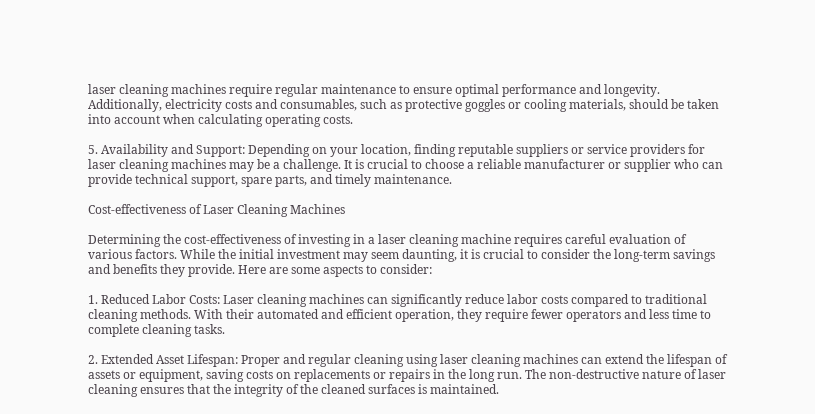laser cleaning machines require regular maintenance to ensure optimal performance and longevity. Additionally, electricity costs and consumables, such as protective goggles or cooling materials, should be taken into account when calculating operating costs.

5. Availability and Support: Depending on your location, finding reputable suppliers or service providers for laser cleaning machines may be a challenge. It is crucial to choose a reliable manufacturer or supplier who can provide technical support, spare parts, and timely maintenance.

Cost-effectiveness of Laser Cleaning Machines

Determining the cost-effectiveness of investing in a laser cleaning machine requires careful evaluation of various factors. While the initial investment may seem daunting, it is crucial to consider the long-term savings and benefits they provide. Here are some aspects to consider:

1. Reduced Labor Costs: Laser cleaning machines can significantly reduce labor costs compared to traditional cleaning methods. With their automated and efficient operation, they require fewer operators and less time to complete cleaning tasks.

2. Extended Asset Lifespan: Proper and regular cleaning using laser cleaning machines can extend the lifespan of assets or equipment, saving costs on replacements or repairs in the long run. The non-destructive nature of laser cleaning ensures that the integrity of the cleaned surfaces is maintained.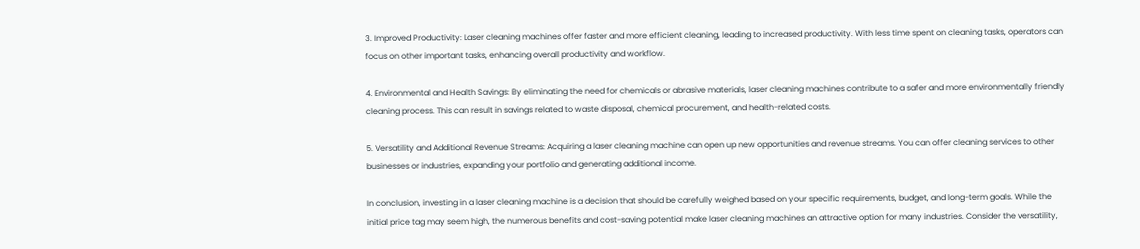3. Improved Productivity: Laser cleaning machines offer faster and more efficient cleaning, leading to increased productivity. With less time spent on cleaning tasks, operators can focus on other important tasks, enhancing overall productivity and workflow.

4. Environmental and Health Savings: By eliminating the need for chemicals or abrasive materials, laser cleaning machines contribute to a safer and more environmentally friendly cleaning process. This can result in savings related to waste disposal, chemical procurement, and health-related costs.

5. Versatility and Additional Revenue Streams: Acquiring a laser cleaning machine can open up new opportunities and revenue streams. You can offer cleaning services to other businesses or industries, expanding your portfolio and generating additional income.

In conclusion, investing in a laser cleaning machine is a decision that should be carefully weighed based on your specific requirements, budget, and long-term goals. While the initial price tag may seem high, the numerous benefits and cost-saving potential make laser cleaning machines an attractive option for many industries. Consider the versatility,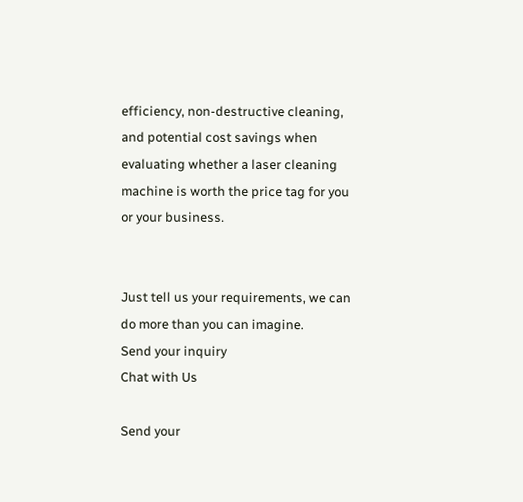efficiency, non-destructive cleaning, and potential cost savings when evaluating whether a laser cleaning machine is worth the price tag for you or your business.


Just tell us your requirements, we can do more than you can imagine.
Send your inquiry
Chat with Us

Send your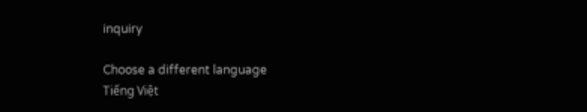inquiry

Choose a different language
Tiếng Việt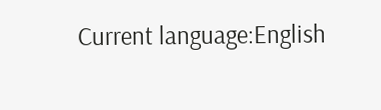Current language:English